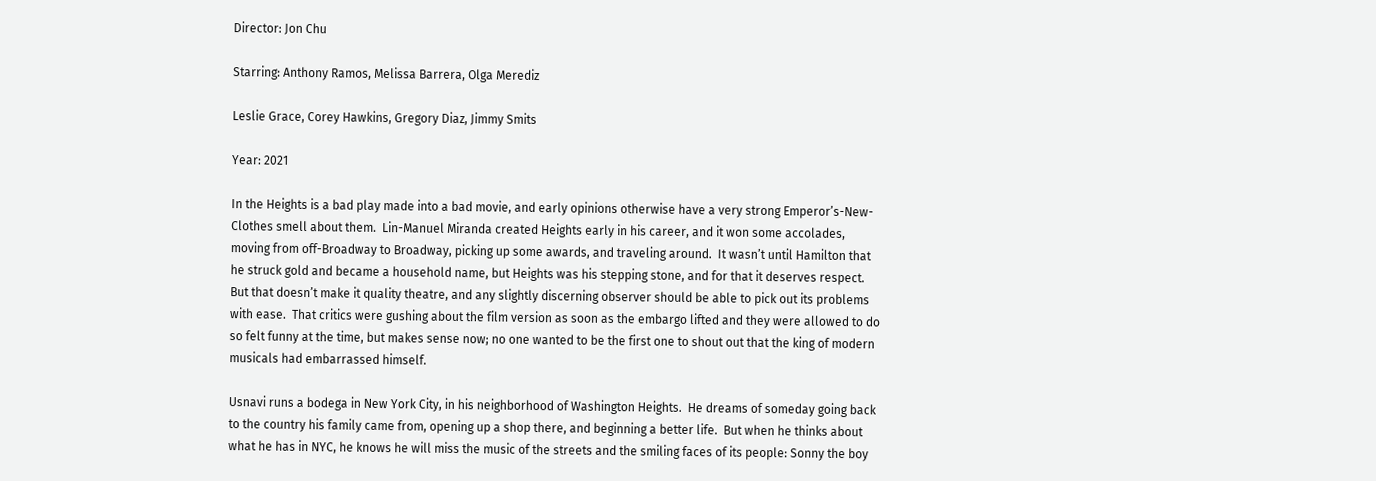Director: Jon Chu

Starring: Anthony Ramos, Melissa Barrera, Olga Merediz

Leslie Grace, Corey Hawkins, Gregory Diaz, Jimmy Smits

Year: 2021

In the Heights is a bad play made into a bad movie, and early opinions otherwise have a very strong Emperor’s-New-Clothes smell about them.  Lin-Manuel Miranda created Heights early in his career, and it won some accolades, moving from off-Broadway to Broadway, picking up some awards, and traveling around.  It wasn’t until Hamilton that he struck gold and became a household name, but Heights was his stepping stone, and for that it deserves respect.  But that doesn’t make it quality theatre, and any slightly discerning observer should be able to pick out its problems with ease.  That critics were gushing about the film version as soon as the embargo lifted and they were allowed to do so felt funny at the time, but makes sense now; no one wanted to be the first one to shout out that the king of modern musicals had embarrassed himself.

Usnavi runs a bodega in New York City, in his neighborhood of Washington Heights.  He dreams of someday going back to the country his family came from, opening up a shop there, and beginning a better life.  But when he thinks about what he has in NYC, he knows he will miss the music of the streets and the smiling faces of its people: Sonny the boy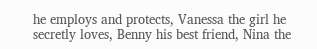he employs and protects, Vanessa the girl he secretly loves, Benny his best friend, Nina the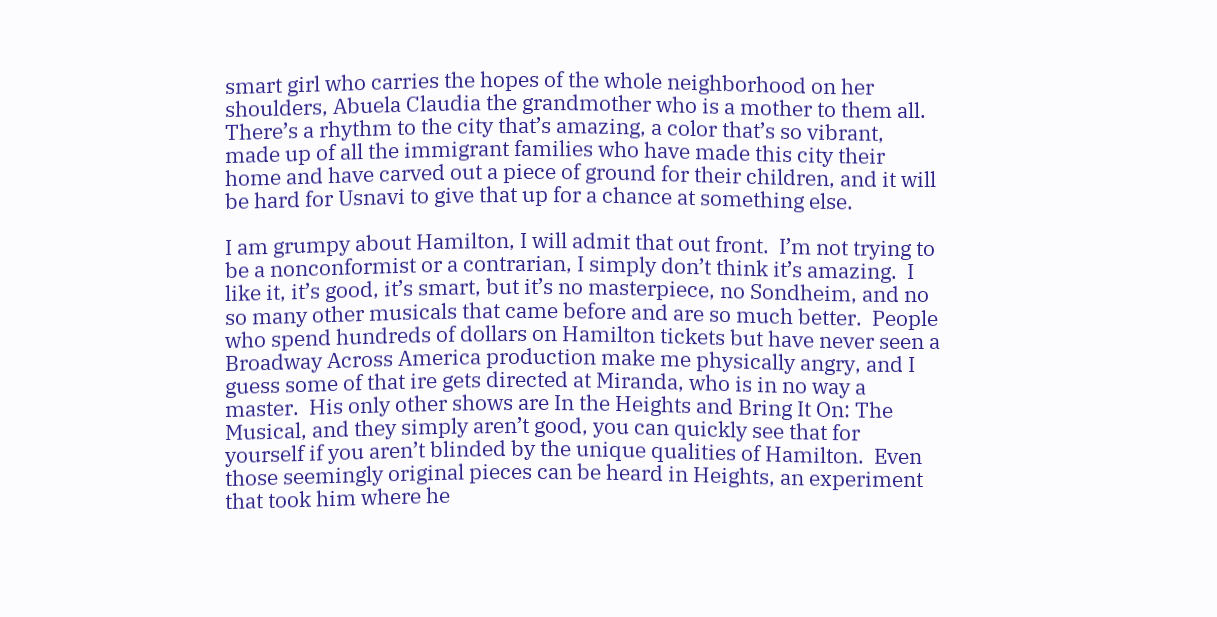smart girl who carries the hopes of the whole neighborhood on her shoulders, Abuela Claudia the grandmother who is a mother to them all.  There’s a rhythm to the city that’s amazing, a color that’s so vibrant, made up of all the immigrant families who have made this city their home and have carved out a piece of ground for their children, and it will be hard for Usnavi to give that up for a chance at something else.

I am grumpy about Hamilton, I will admit that out front.  I’m not trying to be a nonconformist or a contrarian, I simply don’t think it’s amazing.  I like it, it’s good, it’s smart, but it’s no masterpiece, no Sondheim, and no so many other musicals that came before and are so much better.  People who spend hundreds of dollars on Hamilton tickets but have never seen a Broadway Across America production make me physically angry, and I guess some of that ire gets directed at Miranda, who is in no way a master.  His only other shows are In the Heights and Bring It On: The Musical, and they simply aren’t good, you can quickly see that for yourself if you aren’t blinded by the unique qualities of Hamilton.  Even those seemingly original pieces can be heard in Heights, an experiment that took him where he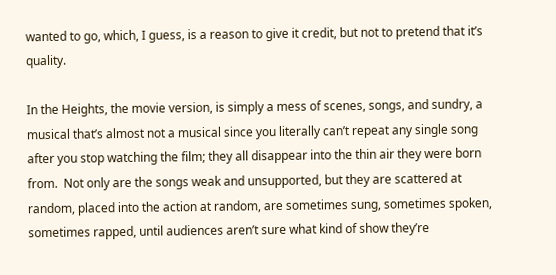wanted to go, which, I guess, is a reason to give it credit, but not to pretend that it’s quality.

In the Heights, the movie version, is simply a mess of scenes, songs, and sundry, a musical that’s almost not a musical since you literally can’t repeat any single song after you stop watching the film; they all disappear into the thin air they were born from.  Not only are the songs weak and unsupported, but they are scattered at random, placed into the action at random, are sometimes sung, sometimes spoken, sometimes rapped, until audiences aren’t sure what kind of show they’re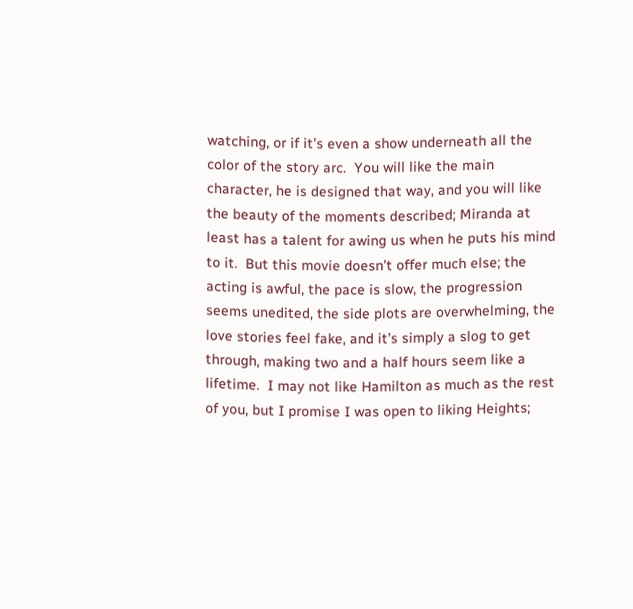watching, or if it’s even a show underneath all the color of the story arc.  You will like the main character, he is designed that way, and you will like the beauty of the moments described; Miranda at least has a talent for awing us when he puts his mind to it.  But this movie doesn’t offer much else; the acting is awful, the pace is slow, the progression seems unedited, the side plots are overwhelming, the love stories feel fake, and it’s simply a slog to get through, making two and a half hours seem like a lifetime.  I may not like Hamilton as much as the rest of you, but I promise I was open to liking Heights;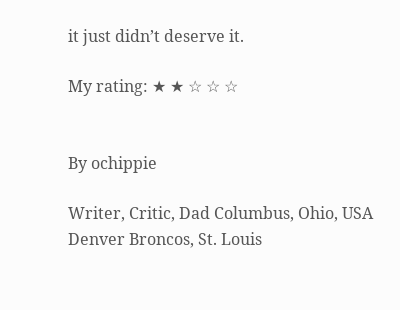it just didn’t deserve it.

My rating: ★ ★ ☆ ☆ ☆


By ochippie

Writer, Critic, Dad Columbus, Ohio, USA Denver Broncos, St. Louis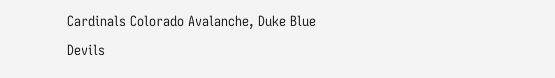Cardinals Colorado Avalanche, Duke Blue Devils